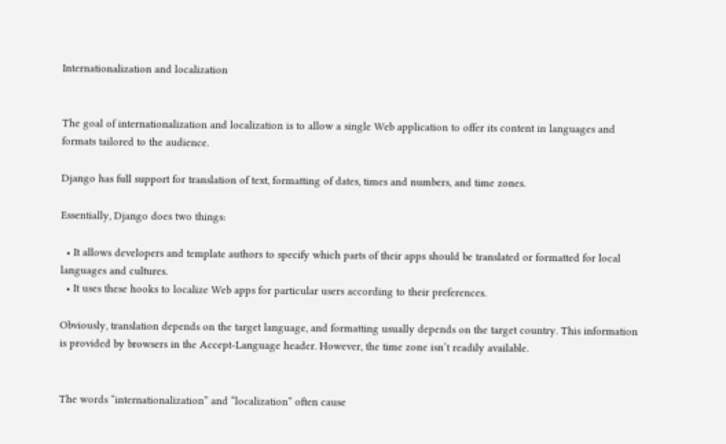Internationalization and localization


The goal of internationalization and localization is to allow a single Web application to offer its content in languages and formats tailored to the audience.

Django has full support for translation of text, formatting of dates, times and numbers, and time zones.

Essentially, Django does two things:

  • It allows developers and template authors to specify which parts of their apps should be translated or formatted for local languages and cultures.
  • It uses these hooks to localize Web apps for particular users according to their preferences.

Obviously, translation depends on the target language, and formatting usually depends on the target country. This information is provided by browsers in the Accept-Language header. However, the time zone isn’t readily available.


The words “internationalization” and “localization” often cause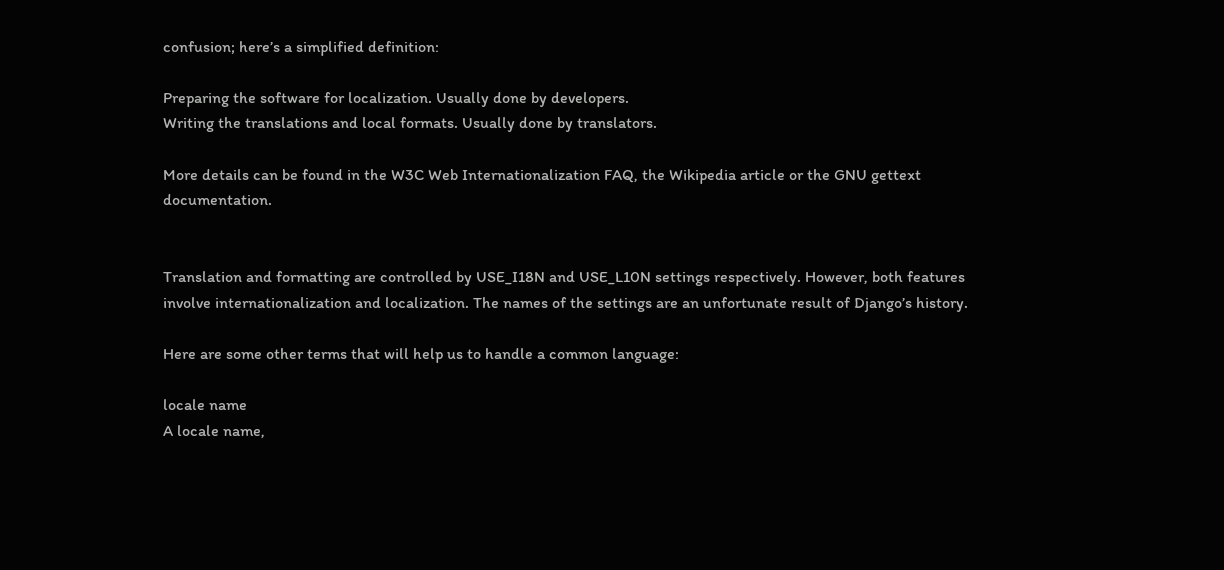confusion; here’s a simplified definition:

Preparing the software for localization. Usually done by developers.
Writing the translations and local formats. Usually done by translators.

More details can be found in the W3C Web Internationalization FAQ, the Wikipedia article or the GNU gettext documentation.


Translation and formatting are controlled by USE_I18N and USE_L10N settings respectively. However, both features involve internationalization and localization. The names of the settings are an unfortunate result of Django’s history.

Here are some other terms that will help us to handle a common language:

locale name
A locale name,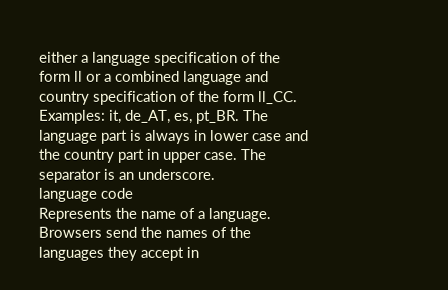either a language specification of the form ll or a combined language and country specification of the form ll_CC. Examples: it, de_AT, es, pt_BR. The language part is always in lower case and the country part in upper case. The separator is an underscore.
language code
Represents the name of a language. Browsers send the names of the languages they accept in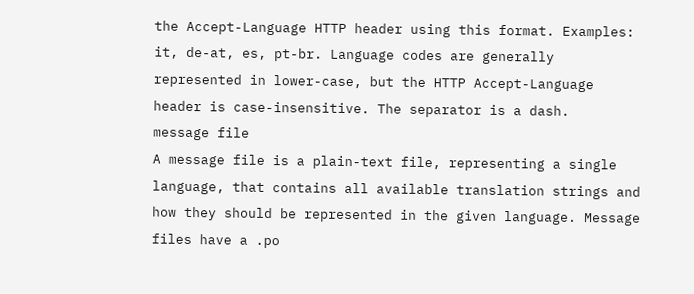the Accept-Language HTTP header using this format. Examples: it, de-at, es, pt-br. Language codes are generally represented in lower-case, but the HTTP Accept-Language header is case-insensitive. The separator is a dash.
message file
A message file is a plain-text file, representing a single language, that contains all available translation strings and how they should be represented in the given language. Message files have a .po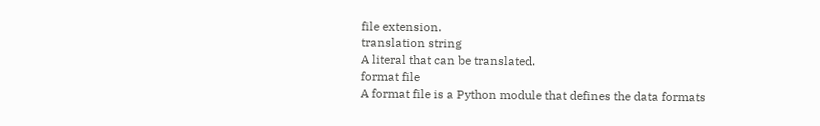file extension.
translation string
A literal that can be translated.
format file
A format file is a Python module that defines the data formats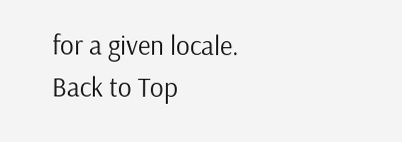for a given locale.
Back to Top